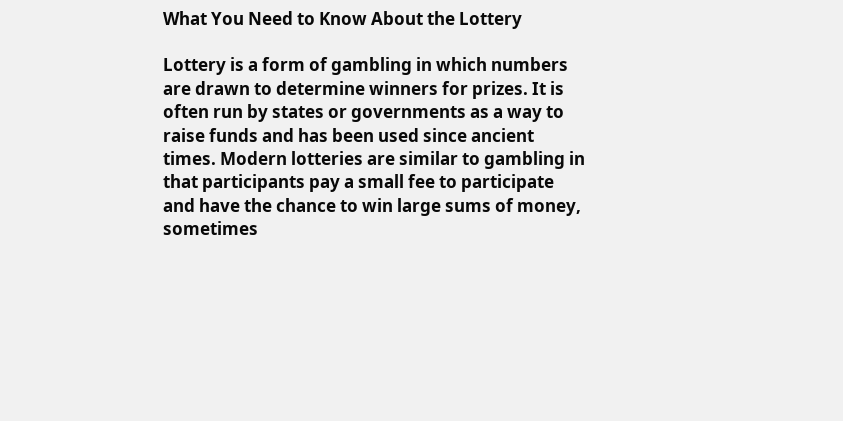What You Need to Know About the Lottery

Lottery is a form of gambling in which numbers are drawn to determine winners for prizes. It is often run by states or governments as a way to raise funds and has been used since ancient times. Modern lotteries are similar to gambling in that participants pay a small fee to participate and have the chance to win large sums of money, sometimes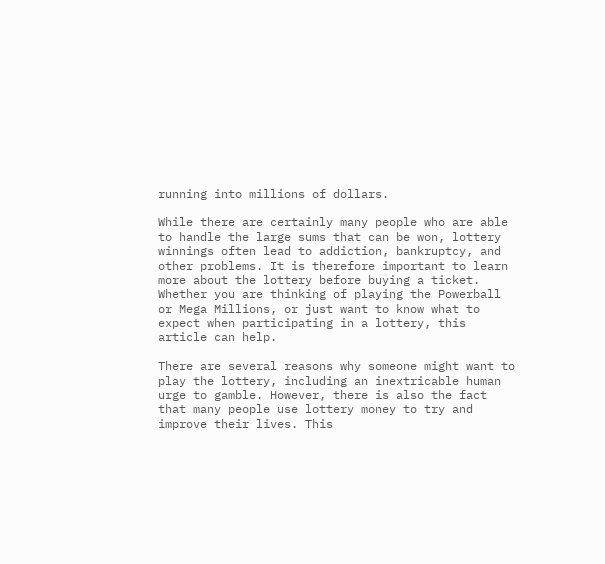running into millions of dollars.

While there are certainly many people who are able to handle the large sums that can be won, lottery winnings often lead to addiction, bankruptcy, and other problems. It is therefore important to learn more about the lottery before buying a ticket. Whether you are thinking of playing the Powerball or Mega Millions, or just want to know what to expect when participating in a lottery, this article can help.

There are several reasons why someone might want to play the lottery, including an inextricable human urge to gamble. However, there is also the fact that many people use lottery money to try and improve their lives. This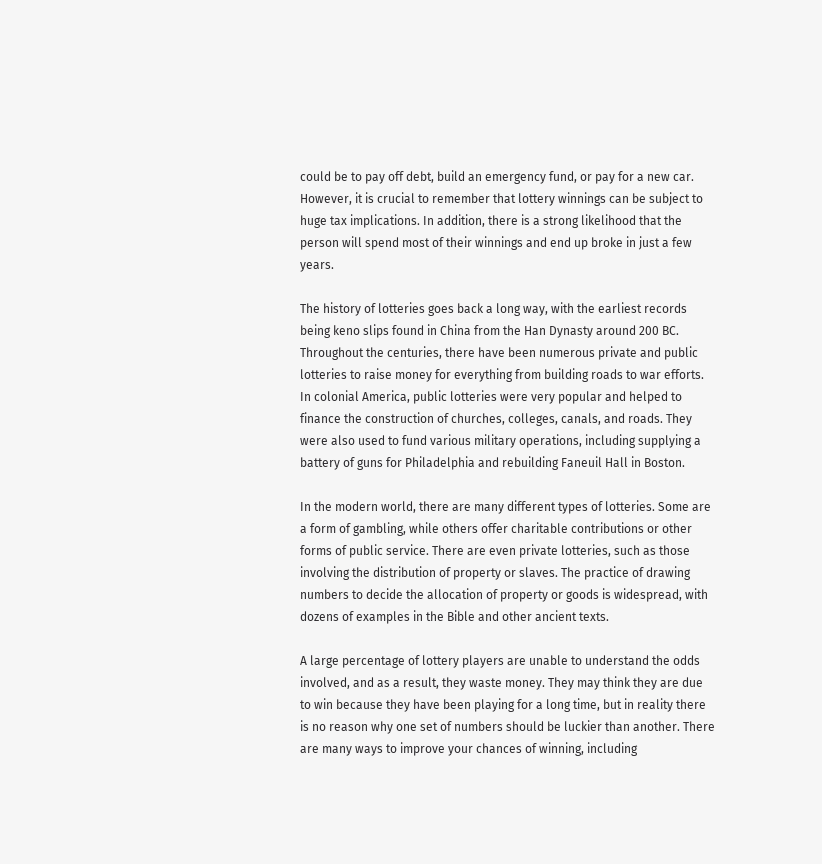could be to pay off debt, build an emergency fund, or pay for a new car. However, it is crucial to remember that lottery winnings can be subject to huge tax implications. In addition, there is a strong likelihood that the person will spend most of their winnings and end up broke in just a few years.

The history of lotteries goes back a long way, with the earliest records being keno slips found in China from the Han Dynasty around 200 BC. Throughout the centuries, there have been numerous private and public lotteries to raise money for everything from building roads to war efforts. In colonial America, public lotteries were very popular and helped to finance the construction of churches, colleges, canals, and roads. They were also used to fund various military operations, including supplying a battery of guns for Philadelphia and rebuilding Faneuil Hall in Boston.

In the modern world, there are many different types of lotteries. Some are a form of gambling, while others offer charitable contributions or other forms of public service. There are even private lotteries, such as those involving the distribution of property or slaves. The practice of drawing numbers to decide the allocation of property or goods is widespread, with dozens of examples in the Bible and other ancient texts.

A large percentage of lottery players are unable to understand the odds involved, and as a result, they waste money. They may think they are due to win because they have been playing for a long time, but in reality there is no reason why one set of numbers should be luckier than another. There are many ways to improve your chances of winning, including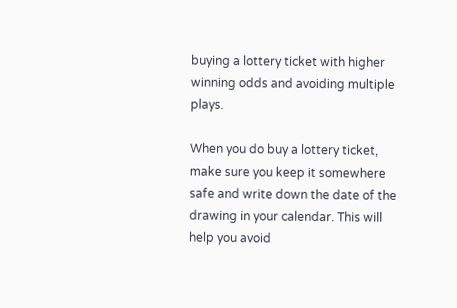buying a lottery ticket with higher winning odds and avoiding multiple plays.

When you do buy a lottery ticket, make sure you keep it somewhere safe and write down the date of the drawing in your calendar. This will help you avoid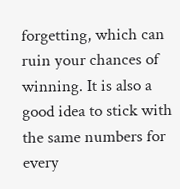forgetting, which can ruin your chances of winning. It is also a good idea to stick with the same numbers for every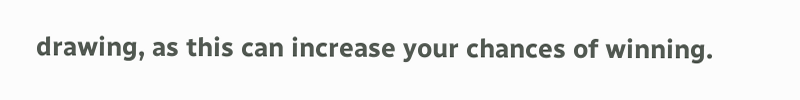drawing, as this can increase your chances of winning.